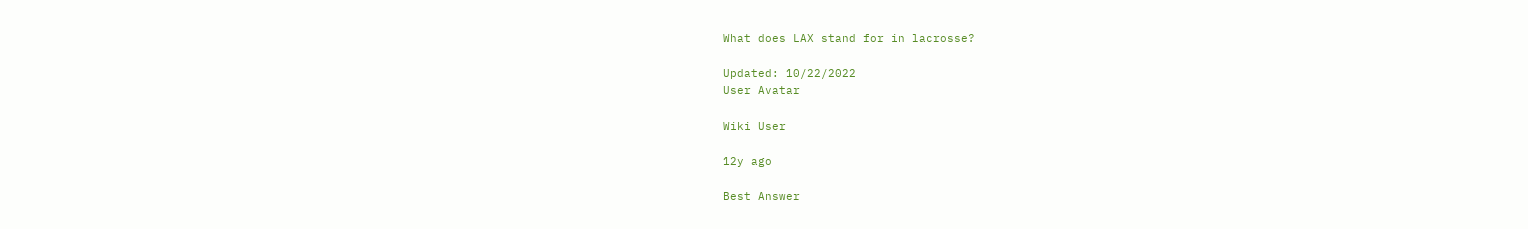What does LAX stand for in lacrosse?

Updated: 10/22/2022
User Avatar

Wiki User

12y ago

Best Answer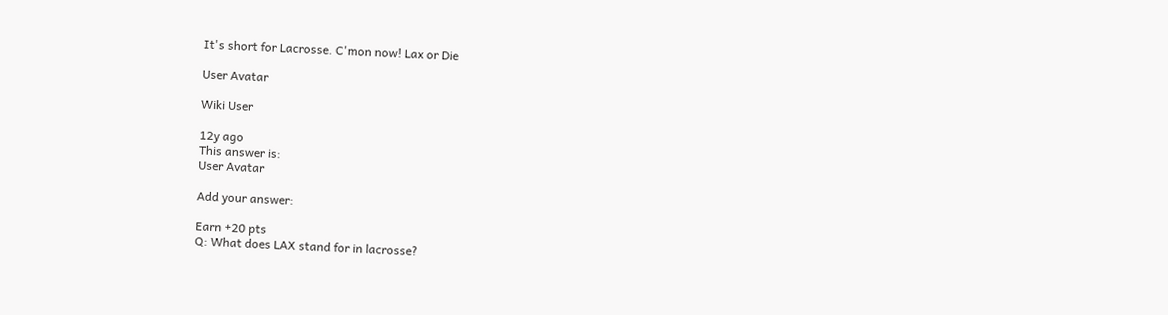It's short for Lacrosse. C'mon now! Lax or Die

User Avatar

Wiki User

12y ago
This answer is:
User Avatar

Add your answer:

Earn +20 pts
Q: What does LAX stand for in lacrosse?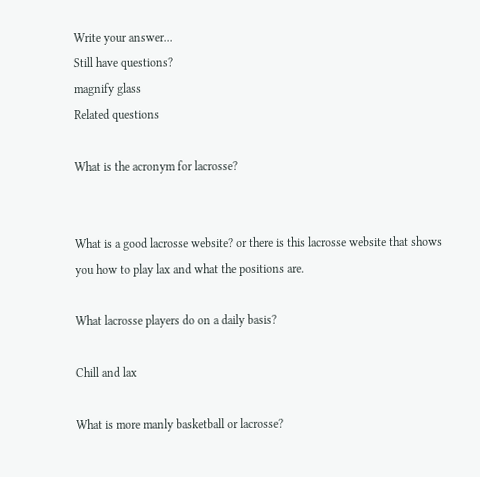Write your answer...
Still have questions?
magnify glass
Related questions

What is the acronym for lacrosse?


What is a good lacrosse website? or there is this lacrosse website that shows you how to play lax and what the positions are.

What lacrosse players do on a daily basis?

Chill and lax

What is more manly basketball or lacrosse?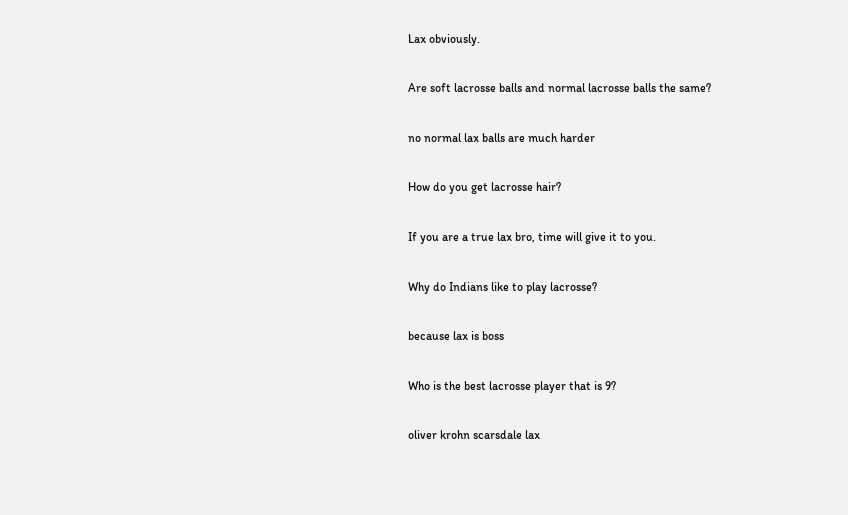Lax obviously.

Are soft lacrosse balls and normal lacrosse balls the same?

no normal lax balls are much harder

How do you get lacrosse hair?

If you are a true lax bro, time will give it to you.

Why do Indians like to play lacrosse?

because lax is boss

Who is the best lacrosse player that is 9?

oliver krohn scarsdale lax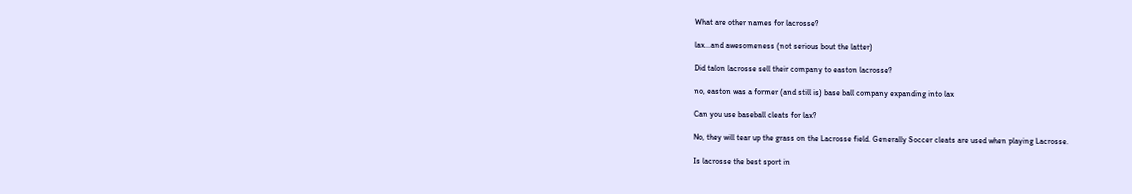What are other names for lacrosse?

lax...and awesomeness (not serious bout the latter)

Did talon lacrosse sell their company to easton lacrosse?

no, easton was a former (and still is) base ball company expanding into lax

Can you use baseball cleats for lax?

No, they will tear up the grass on the Lacrosse field. Generally Soccer cleats are used when playing Lacrosse.

Is lacrosse the best sport in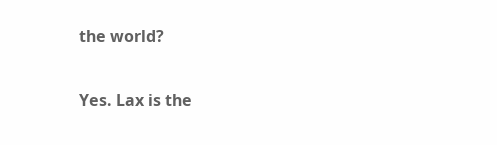the world?

Yes. Lax is the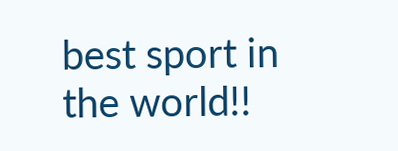best sport in the world!!